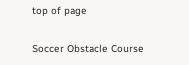top of page

Soccer Obstacle Course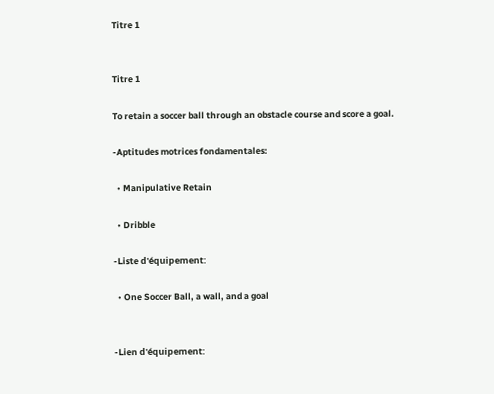Titre 1


Titre 1

To retain a soccer ball through an obstacle course and score a goal.

-Aptitudes motrices fondamentales:

  • Manipulative Retain

  • Dribble

-Liste d'équipement:

  • One Soccer Ball, a wall, and a goal


-Lien d'équipement: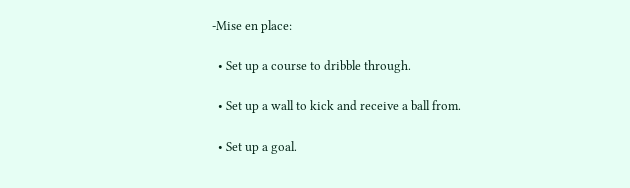-Mise en place:

  • Set up a course to dribble through.

  • Set up a wall to kick and receive a ball from.

  • Set up a goal.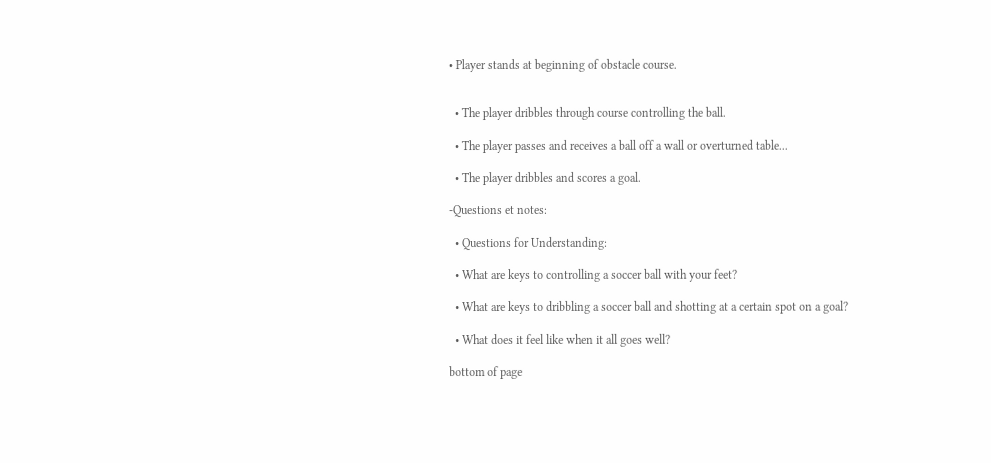• Player stands at beginning of obstacle course.


  • The player dribbles through course controlling the ball.

  • The player passes and receives a ball off a wall or overturned table...

  • The player dribbles and scores a goal.

-Questions et notes:

  • Questions for Understanding:

  • What are keys to controlling a soccer ball with your feet?

  • What are keys to dribbling a soccer ball and shotting at a certain spot on a goal?

  • What does it feel like when it all goes well?

bottom of page